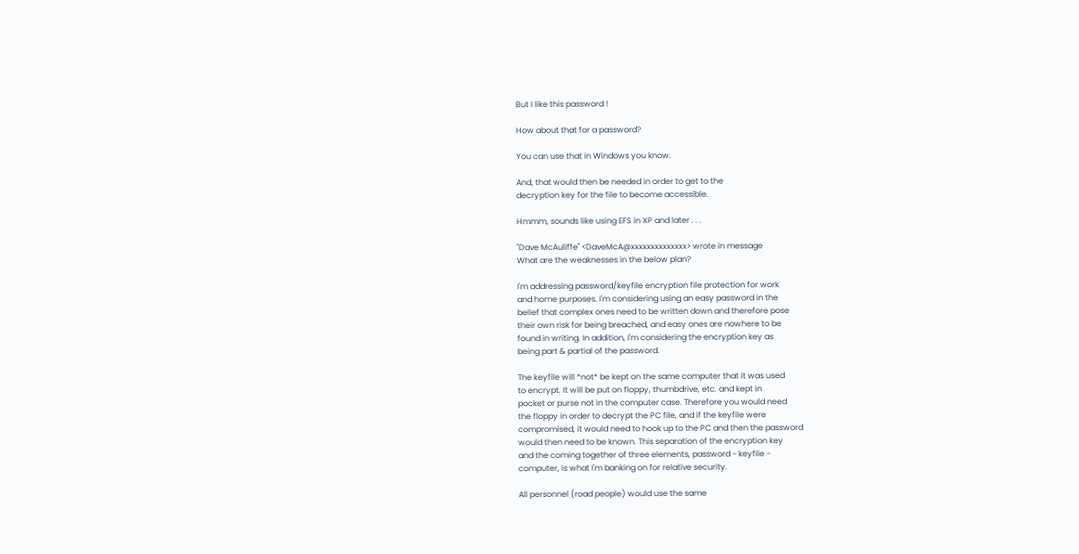But I like this password !

How about that for a password?

You can use that in Windows you know.

And, that would then be needed in order to get to the
decryption key for the file to become accessible.

Hmmm, sounds like using EFS in XP and later . . .

"Dave McAuliffe" <DaveMcA@xxxxxxxxxxxxxx> wrote in message
What are the weaknesses in the below plan?

I'm addressing password/keyfile encryption file protection for work
and home purposes. I'm considering using an easy password in the
belief that complex ones need to be written down and therefore pose
their own risk for being breached, and easy ones are nowhere to be
found in writing. In addition, I'm considering the encryption key as
being part & partial of the password.

The keyfile will *not* be kept on the same computer that it was used
to encrypt. It will be put on floppy, thumbdrive, etc. and kept in
pocket or purse not in the computer case. Therefore you would need
the floppy in order to decrypt the PC file, and if the keyfile were
compromised, it would need to hook up to the PC and then the password
would then need to be known. This separation of the encryption key
and the coming together of three elements, password - keyfile -
computer, is what I'm banking on for relative security.

All personnel (road people) would use the same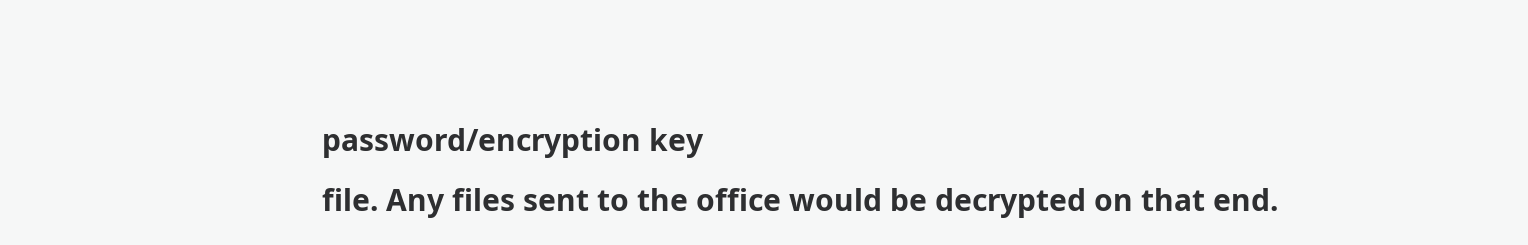password/encryption key
file. Any files sent to the office would be decrypted on that end.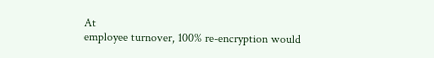At
employee turnover, 100% re-encryption would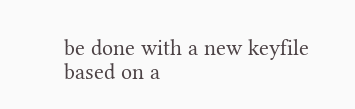be done with a new keyfile
based on a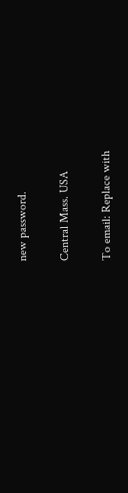new password.

Central Mass. USA

To email: Replace with